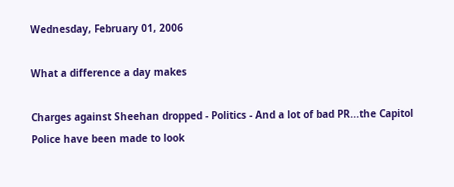Wednesday, February 01, 2006

What a difference a day makes

Charges against Sheehan dropped - Politics - And a lot of bad PR...the Capitol Police have been made to look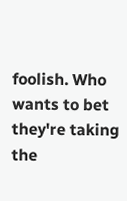foolish. Who wants to bet they're taking the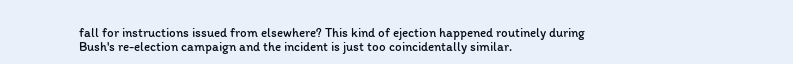fall for instructions issued from elsewhere? This kind of ejection happened routinely during Bush's re-election campaign and the incident is just too coincidentally similar.